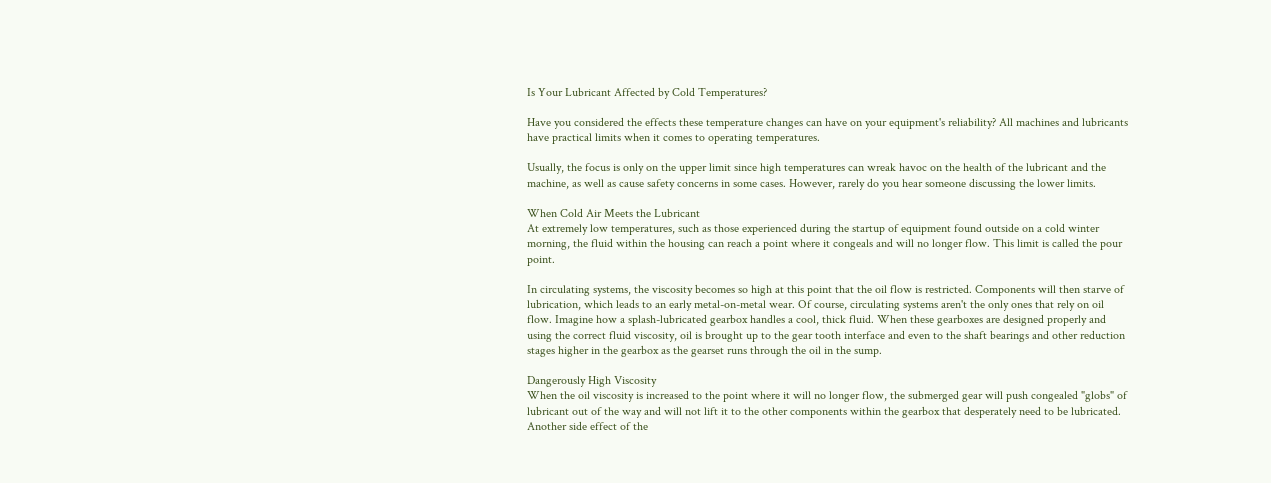Is Your Lubricant Affected by Cold Temperatures?

Have you considered the effects these temperature changes can have on your equipment's reliability? All machines and lubricants have practical limits when it comes to operating temperatures.

Usually, the focus is only on the upper limit since high temperatures can wreak havoc on the health of the lubricant and the machine, as well as cause safety concerns in some cases. However, rarely do you hear someone discussing the lower limits.

When Cold Air Meets the Lubricant
At extremely low temperatures, such as those experienced during the startup of equipment found outside on a cold winter morning, the fluid within the housing can reach a point where it congeals and will no longer flow. This limit is called the pour point.

In circulating systems, the viscosity becomes so high at this point that the oil flow is restricted. Components will then starve of lubrication, which leads to an early metal-on-metal wear. Of course, circulating systems aren't the only ones that rely on oil flow. Imagine how a splash-lubricated gearbox handles a cool, thick fluid. When these gearboxes are designed properly and using the correct fluid viscosity, oil is brought up to the gear tooth interface and even to the shaft bearings and other reduction stages higher in the gearbox as the gearset runs through the oil in the sump.

Dangerously High Viscosity
When the oil viscosity is increased to the point where it will no longer flow, the submerged gear will push congealed "globs" of lubricant out of the way and will not lift it to the other components within the gearbox that desperately need to be lubricated. Another side effect of the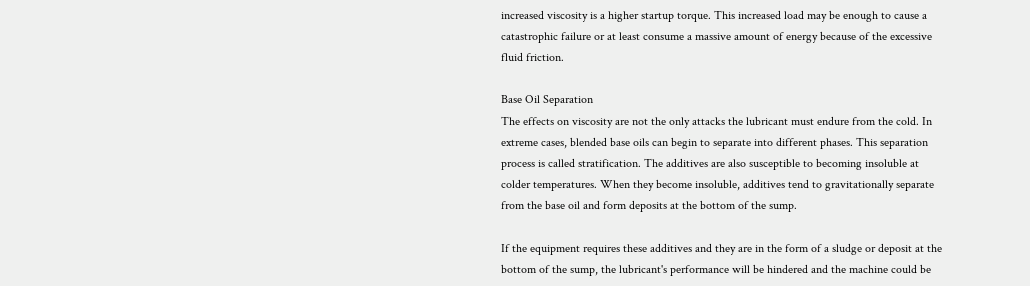increased viscosity is a higher startup torque. This increased load may be enough to cause a catastrophic failure or at least consume a massive amount of energy because of the excessive fluid friction.

Base Oil Separation
The effects on viscosity are not the only attacks the lubricant must endure from the cold. In extreme cases, blended base oils can begin to separate into different phases. This separation process is called stratification. The additives are also susceptible to becoming insoluble at colder temperatures. When they become insoluble, additives tend to gravitationally separate from the base oil and form deposits at the bottom of the sump.

If the equipment requires these additives and they are in the form of a sludge or deposit at the bottom of the sump, the lubricant's performance will be hindered and the machine could be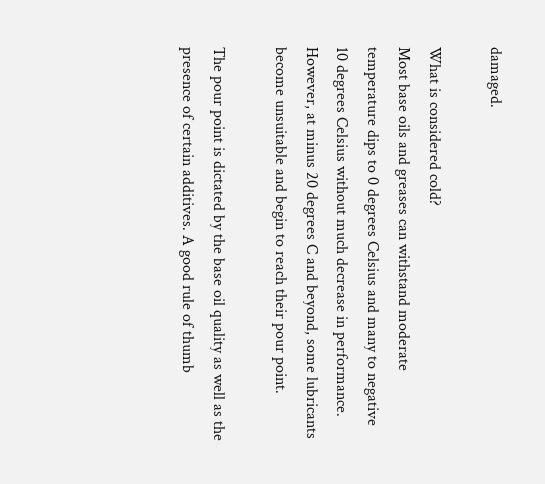damaged.

What is considered cold?
Most base oils and greases can withstand moderate temperature dips to 0 degrees Celsius and many to negative 10 degrees Celsius without much decrease in performance. However, at minus 20 degrees C and beyond, some lubricants become unsuitable and begin to reach their pour point.

The pour point is dictated by the base oil quality as well as the presence of certain additives. A good rule of thumb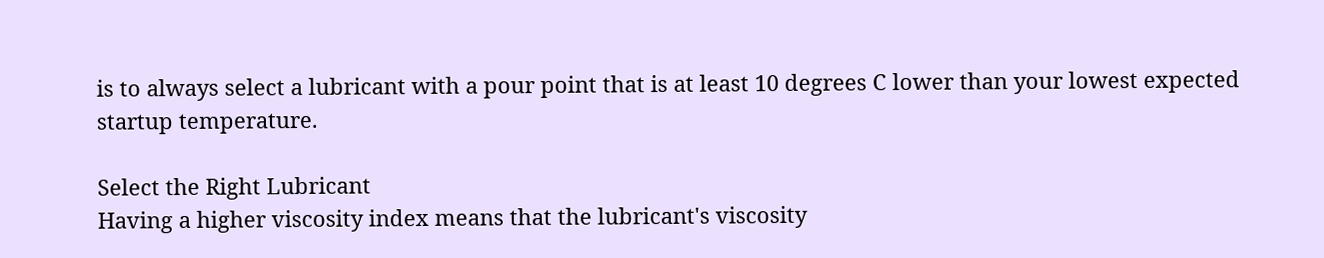is to always select a lubricant with a pour point that is at least 10 degrees C lower than your lowest expected startup temperature.

Select the Right Lubricant
Having a higher viscosity index means that the lubricant's viscosity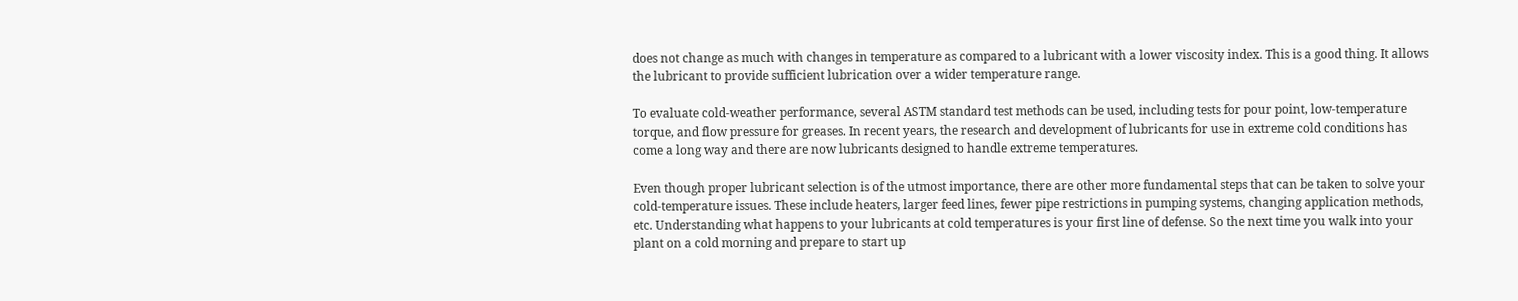does not change as much with changes in temperature as compared to a lubricant with a lower viscosity index. This is a good thing. It allows the lubricant to provide sufficient lubrication over a wider temperature range.

To evaluate cold-weather performance, several ASTM standard test methods can be used, including tests for pour point, low-temperature torque, and flow pressure for greases. In recent years, the research and development of lubricants for use in extreme cold conditions has come a long way and there are now lubricants designed to handle extreme temperatures.

Even though proper lubricant selection is of the utmost importance, there are other more fundamental steps that can be taken to solve your cold-temperature issues. These include heaters, larger feed lines, fewer pipe restrictions in pumping systems, changing application methods, etc. Understanding what happens to your lubricants at cold temperatures is your first line of defense. So the next time you walk into your plant on a cold morning and prepare to start up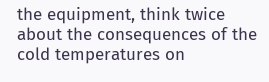the equipment, think twice about the consequences of the cold temperatures on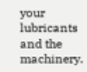your lubricants and the machinery.